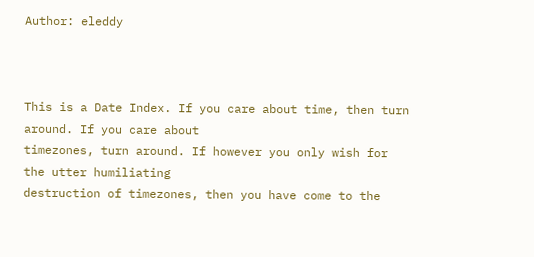Author: eleddy



This is a Date Index. If you care about time, then turn around. If you care about
timezones, turn around. If however you only wish for the utter humiliating
destruction of timezones, then you have come to the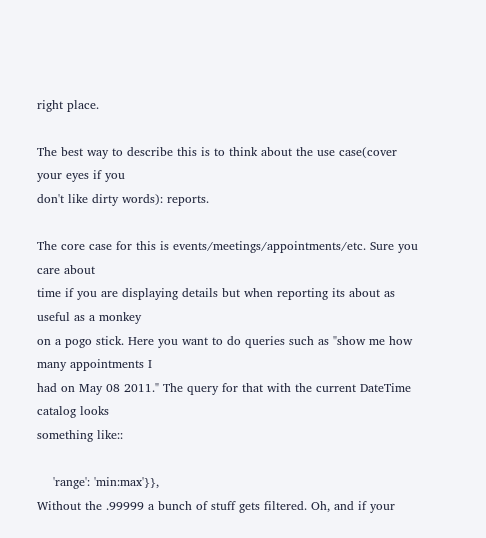right place.

The best way to describe this is to think about the use case(cover your eyes if you
don't like dirty words): reports.

The core case for this is events/meetings/appointments/etc. Sure you care about
time if you are displaying details but when reporting its about as useful as a monkey
on a pogo stick. Here you want to do queries such as "show me how many appointments I
had on May 08 2011." The query for that with the current DateTime catalog looks
something like::

    'range': 'min:max'}},
Without the .99999 a bunch of stuff gets filtered. Oh, and if your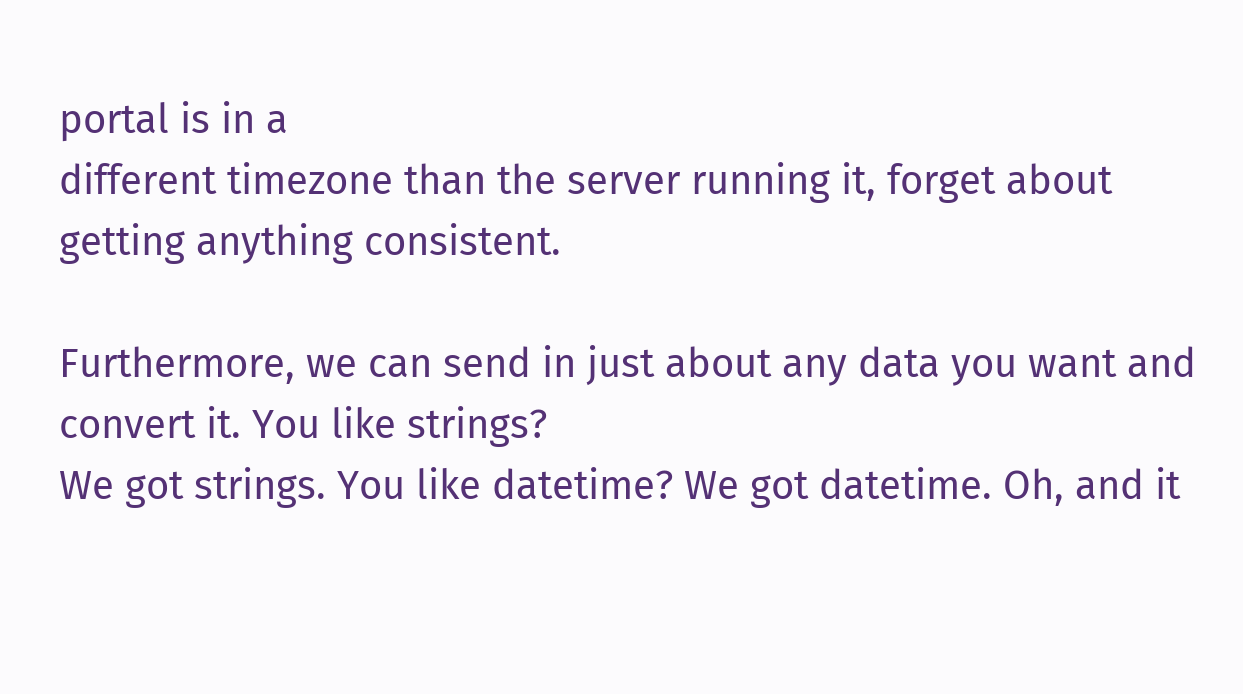portal is in a
different timezone than the server running it, forget about getting anything consistent.

Furthermore, we can send in just about any data you want and convert it. You like strings?
We got strings. You like datetime? We got datetime. Oh, and it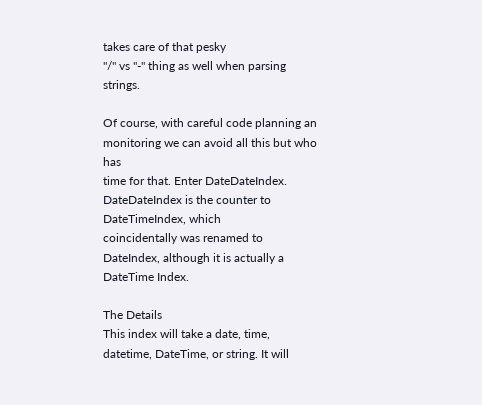takes care of that pesky
"/" vs "-" thing as well when parsing strings.

Of course, with careful code planning an monitoring we can avoid all this but who has
time for that. Enter DateDateIndex. DateDateIndex is the counter to DateTimeIndex, which
coincidentally was renamed to DateIndex, although it is actually a DateTime Index.

The Details
This index will take a date, time, datetime, DateTime, or string. It will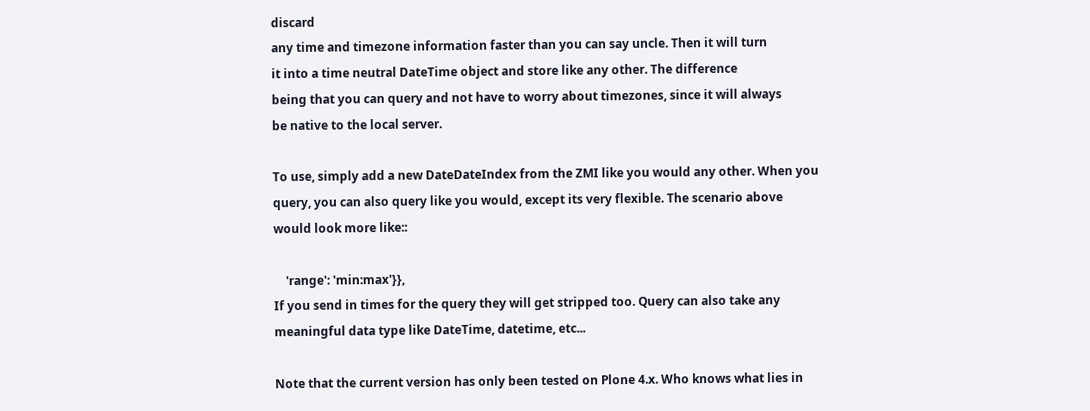discard
any time and timezone information faster than you can say uncle. Then it will turn
it into a time neutral DateTime object and store like any other. The difference
being that you can query and not have to worry about timezones, since it will always
be native to the local server.

To use, simply add a new DateDateIndex from the ZMI like you would any other. When you
query, you can also query like you would, except its very flexible. The scenario above
would look more like::

    'range': 'min:max'}},
If you send in times for the query they will get stripped too. Query can also take any
meaningful data type like DateTime, datetime, etc...

Note that the current version has only been tested on Plone 4.x. Who knows what lies in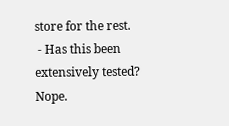store for the rest.
 - Has this been extensively tested? Nope.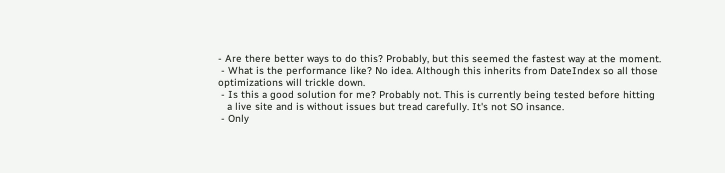- Are there better ways to do this? Probably, but this seemed the fastest way at the moment.
 - What is the performance like? No idea. Although this inherits from DateIndex so all those
optimizations will trickle down.
 - Is this a good solution for me? Probably not. This is currently being tested before hitting
   a live site and is without issues but tread carefully. It's not SO insance.
 - Only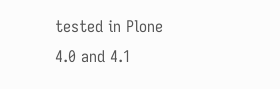tested in Plone 4.0 and 4.1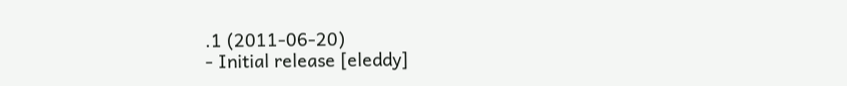.1 (2011-06-20)
- Initial release [eleddy]